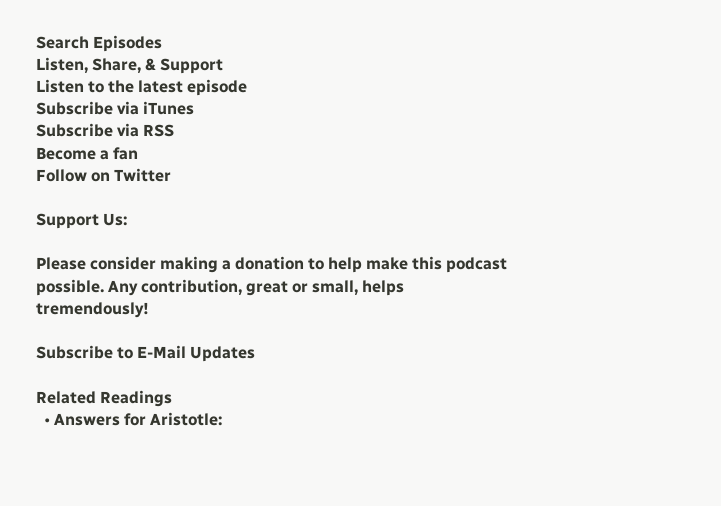Search Episodes
Listen, Share, & Support
Listen to the latest episode
Subscribe via iTunes
Subscribe via RSS
Become a fan
Follow on Twitter

Support Us:

Please consider making a donation to help make this podcast possible. Any contribution, great or small, helps tremendously!

Subscribe to E-Mail Updates

Related Readings
  • Answers for Aristotle: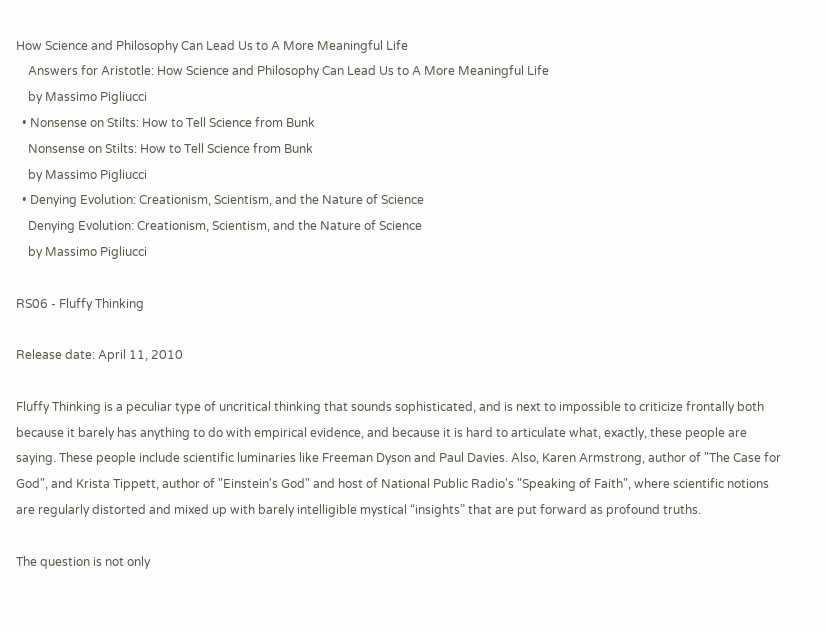How Science and Philosophy Can Lead Us to A More Meaningful Life
    Answers for Aristotle: How Science and Philosophy Can Lead Us to A More Meaningful Life
    by Massimo Pigliucci
  • Nonsense on Stilts: How to Tell Science from Bunk
    Nonsense on Stilts: How to Tell Science from Bunk
    by Massimo Pigliucci
  • Denying Evolution: Creationism, Scientism, and the Nature of Science
    Denying Evolution: Creationism, Scientism, and the Nature of Science
    by Massimo Pigliucci

RS06 - Fluffy Thinking

Release date: April 11, 2010

Fluffy Thinking is a peculiar type of uncritical thinking that sounds sophisticated, and is next to impossible to criticize frontally both because it barely has anything to do with empirical evidence, and because it is hard to articulate what, exactly, these people are saying. These people include scientific luminaries like Freeman Dyson and Paul Davies. Also, Karen Armstrong, author of "The Case for God", and Krista Tippett, author of "Einstein's God" and host of National Public Radio's "Speaking of Faith", where scientific notions are regularly distorted and mixed up with barely intelligible mystical “insights” that are put forward as profound truths.

The question is not only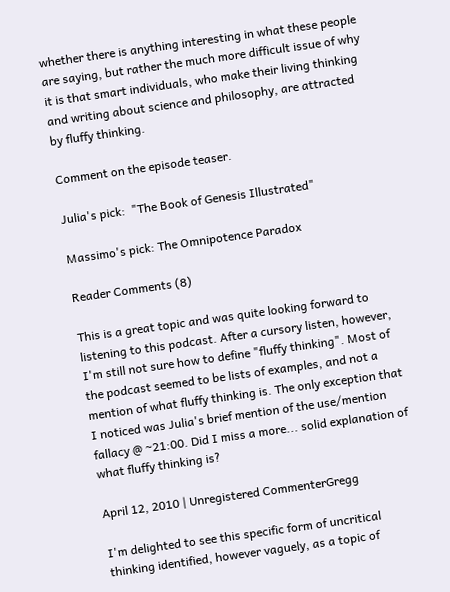whether there is anything interesting in what these people are saying, but rather the much more difficult issue of why it is that smart individuals, who make their living thinking and writing about science and philosophy, are attracted by fluffy thinking.

Comment on the episode teaser.

Julia's pick:  "The Book of Genesis Illustrated"

Massimo's pick: The Omnipotence Paradox

Reader Comments (8)

This is a great topic and was quite looking forward to listening to this podcast. After a cursory listen, however, I'm still not sure how to define "fluffy thinking". Most of the podcast seemed to be lists of examples, and not a mention of what fluffy thinking is. The only exception that I noticed was Julia's brief mention of the use/mention fallacy @ ~21:00. Did I miss a more... solid explanation of what fluffy thinking is?

April 12, 2010 | Unregistered CommenterGregg

I'm delighted to see this specific form of uncritical thinking identified, however vaguely, as a topic of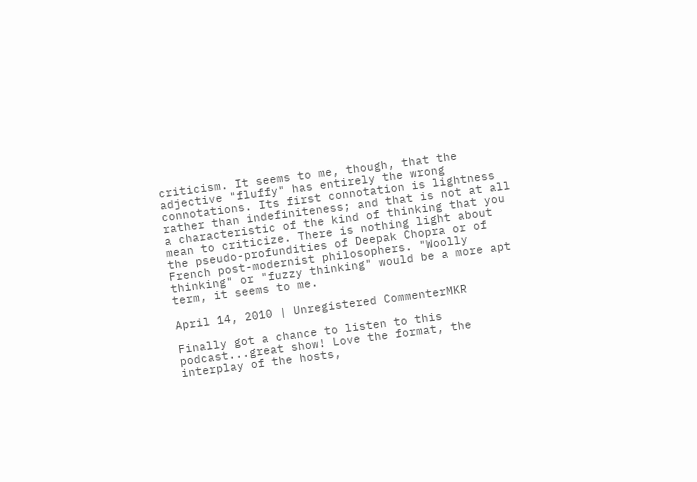criticism. It seems to me, though, that the adjective "fluffy" has entirely the wrong connotations. Its first connotation is lightness rather than indefiniteness; and that is not at all a characteristic of the kind of thinking that you mean to criticize. There is nothing light about the pseudo-profundities of Deepak Chopra or of French post-modernist philosophers. "Woolly thinking" or "fuzzy thinking" would be a more apt term, it seems to me.

April 14, 2010 | Unregistered CommenterMKR

Finally got a chance to listen to this podcast...great show! Love the format, the interplay of the hosts,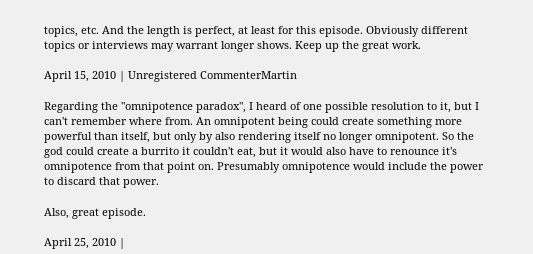topics, etc. And the length is perfect, at least for this episode. Obviously different topics or interviews may warrant longer shows. Keep up the great work.

April 15, 2010 | Unregistered CommenterMartin

Regarding the "omnipotence paradox", I heard of one possible resolution to it, but I can't remember where from. An omnipotent being could create something more powerful than itself, but only by also rendering itself no longer omnipotent. So the god could create a burrito it couldn't eat, but it would also have to renounce it's omnipotence from that point on. Presumably omnipotence would include the power to discard that power.

Also, great episode.

April 25, 2010 |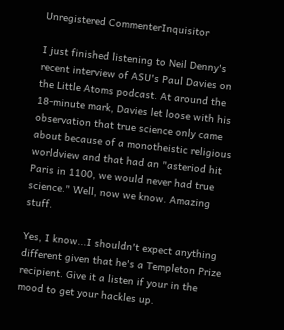Unregistered CommenterInquisitor

I just finished listening to Neil Denny's recent interview of ASU's Paul Davies on the Little Atoms podcast. At around the 18-minute mark, Davies let loose with his observation that true science only came about because of a monotheistic religious worldview and that had an "asteriod hit Paris in 1100, we would never had true science." Well, now we know. Amazing stuff.

Yes, I know...I shouldn't expect anything different given that he's a Templeton Prize recipient. Give it a listen if your in the mood to get your hackles up.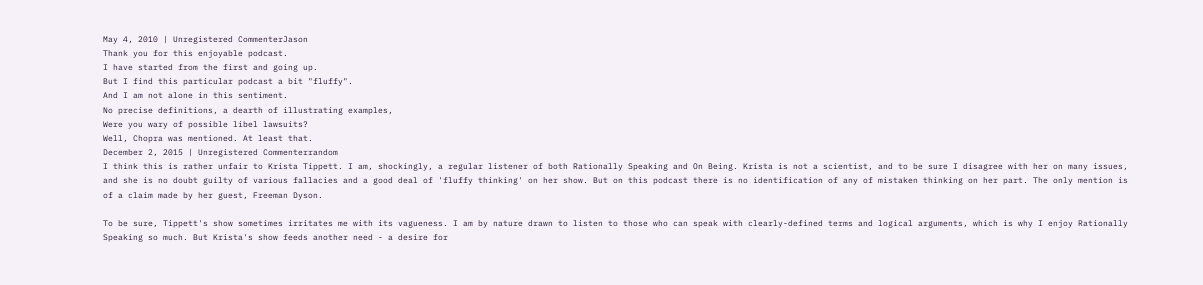May 4, 2010 | Unregistered CommenterJason
Thank you for this enjoyable podcast.
I have started from the first and going up.
But I find this particular podcast a bit "fluffy".
And I am not alone in this sentiment.
No precise definitions, a dearth of illustrating examples,
Were you wary of possible libel lawsuits?
Well, Chopra was mentioned. At least that.
December 2, 2015 | Unregistered Commenterrandom
I think this is rather unfair to Krista Tippett. I am, shockingly, a regular listener of both Rationally Speaking and On Being. Krista is not a scientist, and to be sure I disagree with her on many issues, and she is no doubt guilty of various fallacies and a good deal of 'fluffy thinking' on her show. But on this podcast there is no identification of any of mistaken thinking on her part. The only mention is of a claim made by her guest, Freeman Dyson.

To be sure, Tippett's show sometimes irritates me with its vagueness. I am by nature drawn to listen to those who can speak with clearly-defined terms and logical arguments, which is why I enjoy Rationally Speaking so much. But Krista's show feeds another need - a desire for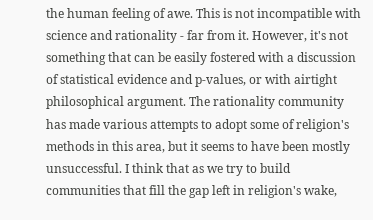the human feeling of awe. This is not incompatible with science and rationality - far from it. However, it's not something that can be easily fostered with a discussion of statistical evidence and p-values, or with airtight philosophical argument. The rationality community has made various attempts to adopt some of religion's methods in this area, but it seems to have been mostly unsuccessful. I think that as we try to build communities that fill the gap left in religion's wake,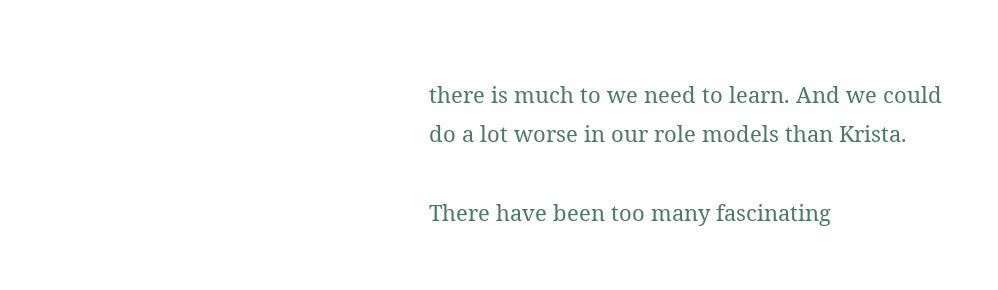there is much to we need to learn. And we could do a lot worse in our role models than Krista.

There have been too many fascinating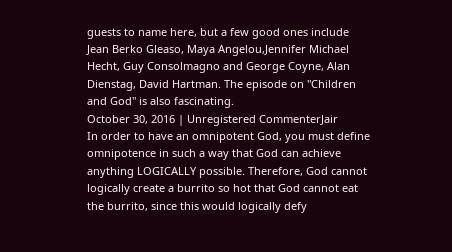guests to name here, but a few good ones include Jean Berko Gleaso, Maya Angelou,Jennifer Michael Hecht, Guy Consolmagno and George Coyne, Alan Dienstag, David Hartman. The episode on "Children and God" is also fascinating.
October 30, 2016 | Unregistered CommenterJair
In order to have an omnipotent God, you must define omnipotence in such a way that God can achieve anything LOGICALLY possible. Therefore, God cannot logically create a burrito so hot that God cannot eat the burrito, since this would logically defy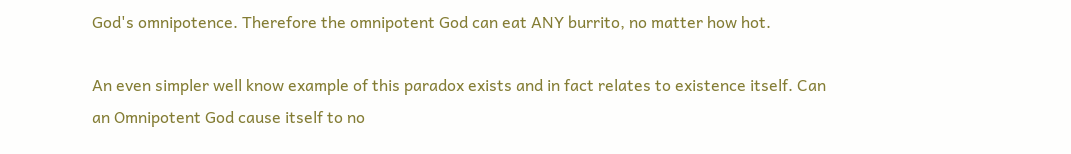God's omnipotence. Therefore the omnipotent God can eat ANY burrito, no matter how hot.

An even simpler well know example of this paradox exists and in fact relates to existence itself. Can an Omnipotent God cause itself to no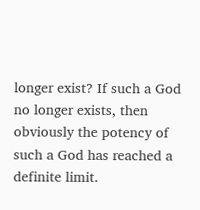longer exist? If such a God no longer exists, then obviously the potency of such a God has reached a definite limit.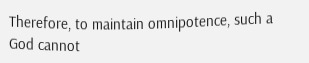Therefore, to maintain omnipotence, such a God cannot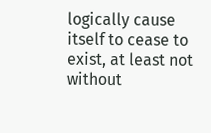logically cause itself to cease to exist, at least not without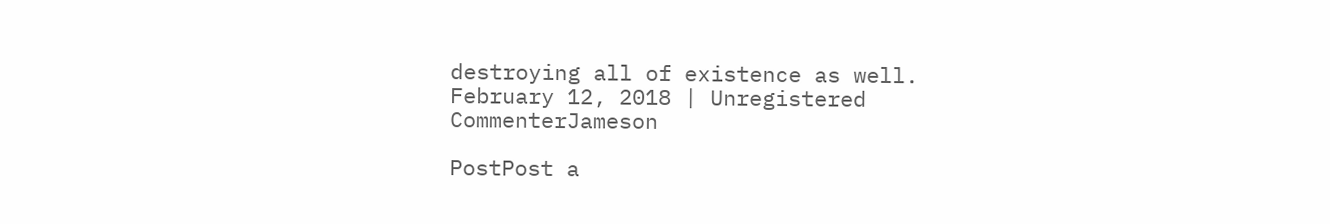destroying all of existence as well.
February 12, 2018 | Unregistered CommenterJameson

PostPost a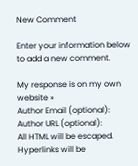New Comment

Enter your information below to add a new comment.

My response is on my own website »
Author Email (optional):
Author URL (optional):
All HTML will be escaped. Hyperlinks will be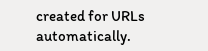created for URLs automatically.